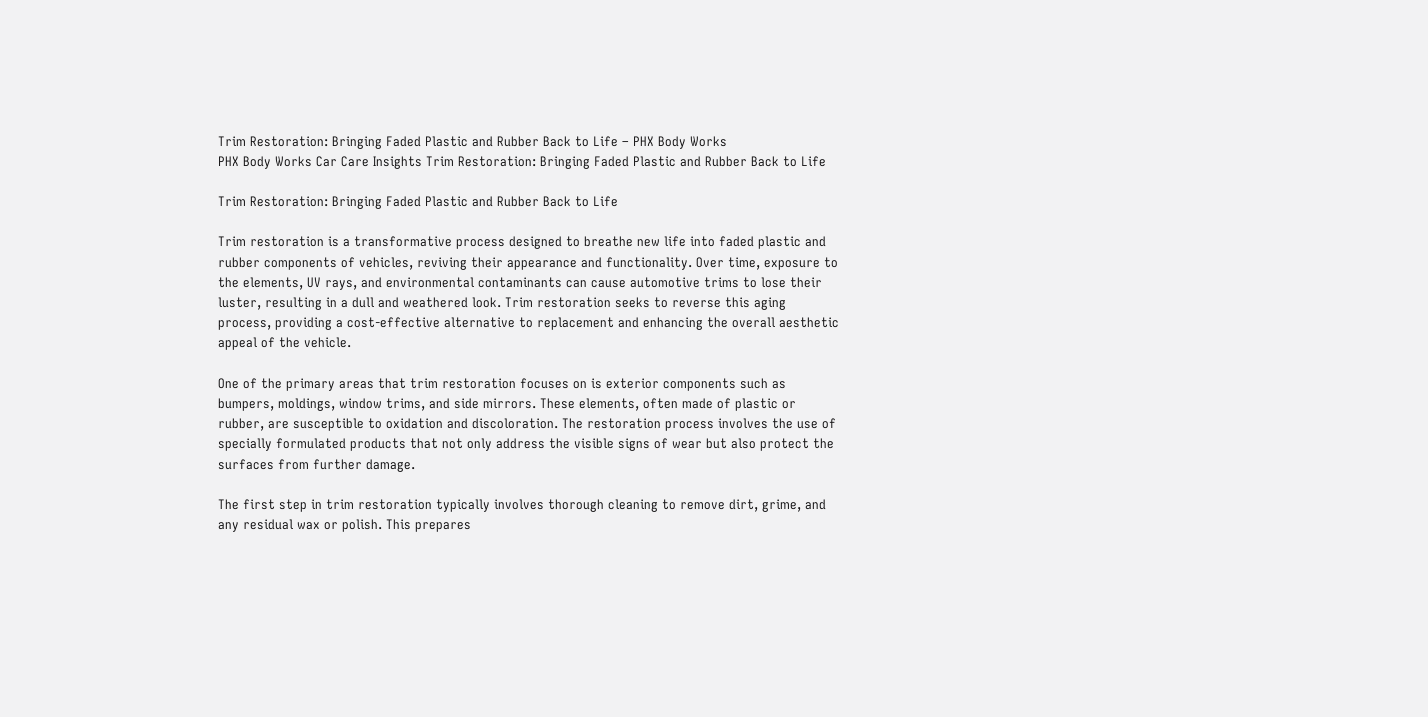Trim Restoration: Bringing Faded Plastic and Rubber Back to Life – PHX Body Works
PHX Body Works Car Care Insights Trim Restoration: Bringing Faded Plastic and Rubber Back to Life

Trim Restoration: Bringing Faded Plastic and Rubber Back to Life

Trim restoration is a transformative process designed to breathe new life into faded plastic and rubber components of vehicles, reviving their appearance and functionality. Over time, exposure to the elements, UV rays, and environmental contaminants can cause automotive trims to lose their luster, resulting in a dull and weathered look. Trim restoration seeks to reverse this aging process, providing a cost-effective alternative to replacement and enhancing the overall aesthetic appeal of the vehicle.

One of the primary areas that trim restoration focuses on is exterior components such as bumpers, moldings, window trims, and side mirrors. These elements, often made of plastic or rubber, are susceptible to oxidation and discoloration. The restoration process involves the use of specially formulated products that not only address the visible signs of wear but also protect the surfaces from further damage.

The first step in trim restoration typically involves thorough cleaning to remove dirt, grime, and any residual wax or polish. This prepares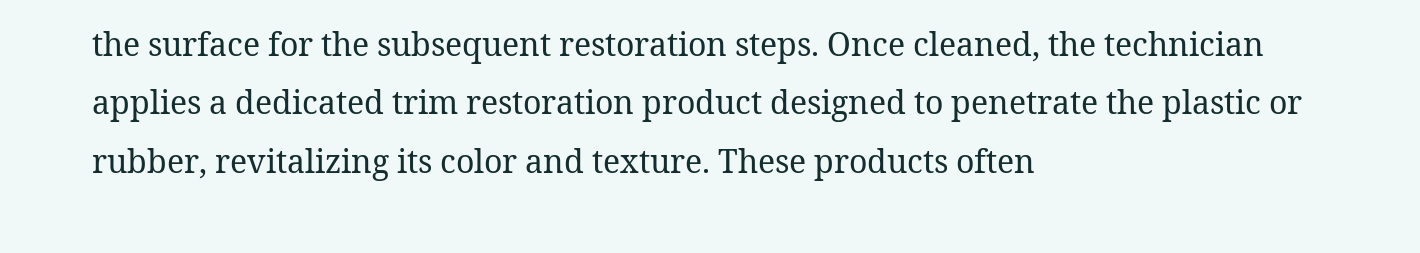the surface for the subsequent restoration steps. Once cleaned, the technician applies a dedicated trim restoration product designed to penetrate the plastic or rubber, revitalizing its color and texture. These products often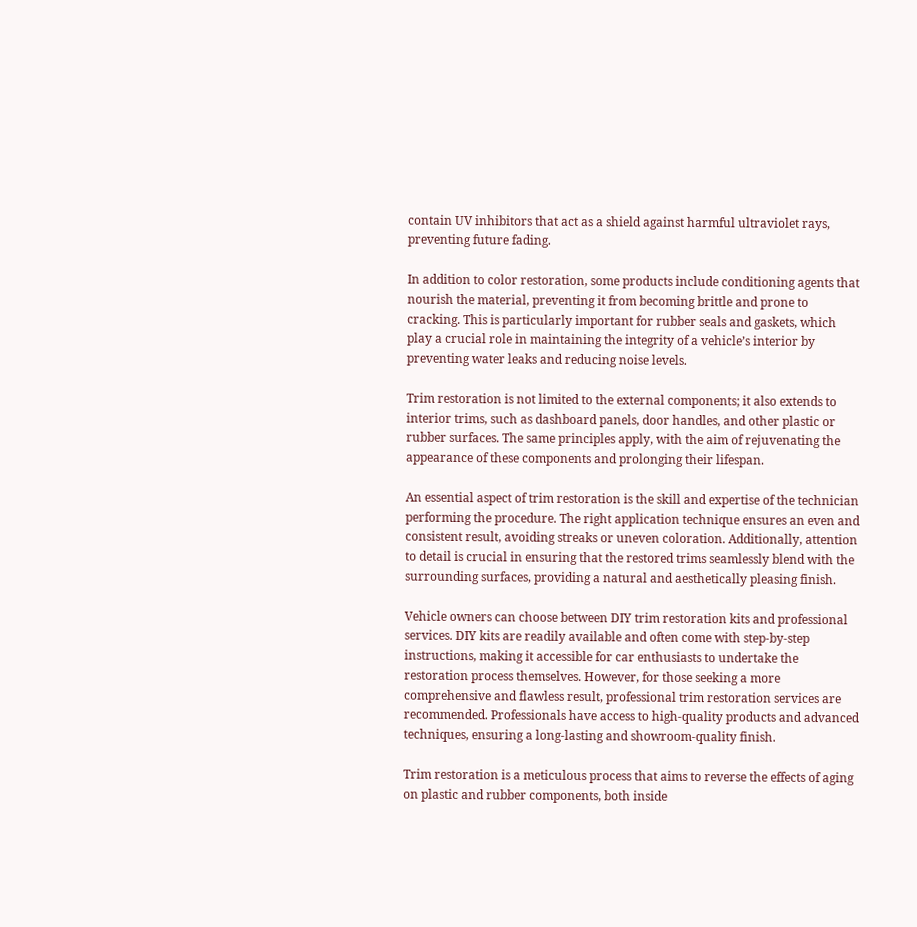contain UV inhibitors that act as a shield against harmful ultraviolet rays, preventing future fading.

In addition to color restoration, some products include conditioning agents that nourish the material, preventing it from becoming brittle and prone to cracking. This is particularly important for rubber seals and gaskets, which play a crucial role in maintaining the integrity of a vehicle’s interior by preventing water leaks and reducing noise levels.

Trim restoration is not limited to the external components; it also extends to interior trims, such as dashboard panels, door handles, and other plastic or rubber surfaces. The same principles apply, with the aim of rejuvenating the appearance of these components and prolonging their lifespan.

An essential aspect of trim restoration is the skill and expertise of the technician performing the procedure. The right application technique ensures an even and consistent result, avoiding streaks or uneven coloration. Additionally, attention to detail is crucial in ensuring that the restored trims seamlessly blend with the surrounding surfaces, providing a natural and aesthetically pleasing finish.

Vehicle owners can choose between DIY trim restoration kits and professional services. DIY kits are readily available and often come with step-by-step instructions, making it accessible for car enthusiasts to undertake the restoration process themselves. However, for those seeking a more comprehensive and flawless result, professional trim restoration services are recommended. Professionals have access to high-quality products and advanced techniques, ensuring a long-lasting and showroom-quality finish.

Trim restoration is a meticulous process that aims to reverse the effects of aging on plastic and rubber components, both inside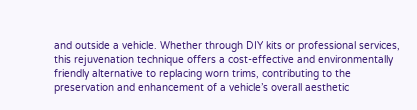and outside a vehicle. Whether through DIY kits or professional services, this rejuvenation technique offers a cost-effective and environmentally friendly alternative to replacing worn trims, contributing to the preservation and enhancement of a vehicle’s overall aesthetic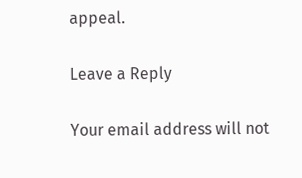appeal.

Leave a Reply

Your email address will not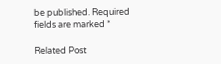be published. Required fields are marked *

Related Post